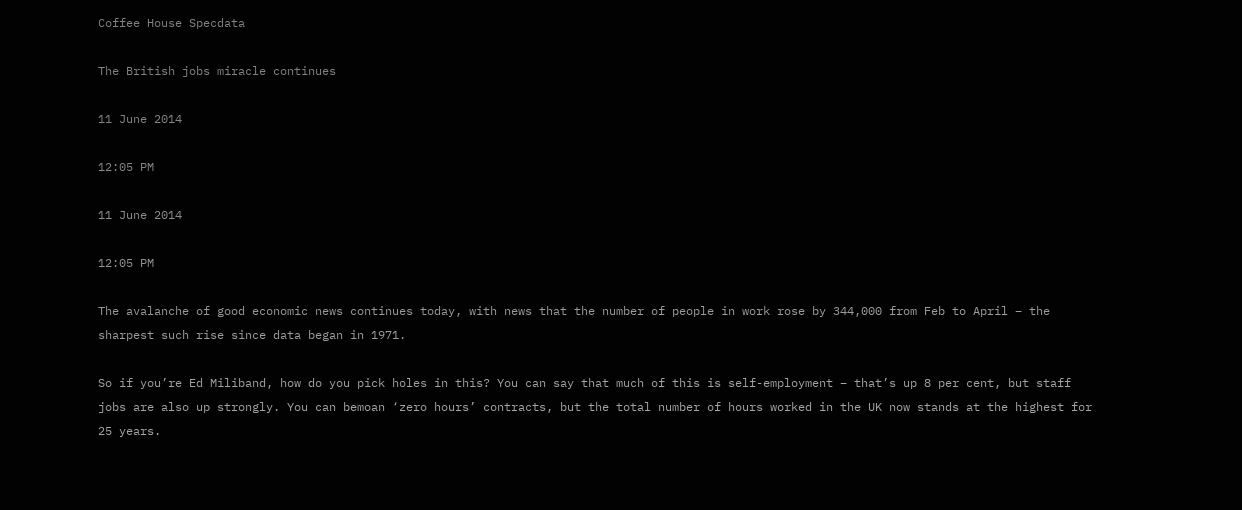Coffee House Specdata

The British jobs miracle continues

11 June 2014

12:05 PM

11 June 2014

12:05 PM

The avalanche of good economic news continues today, with news that the number of people in work rose by 344,000 from Feb to April – the sharpest such rise since data began in 1971.

So if you’re Ed Miliband, how do you pick holes in this? You can say that much of this is self-employment – that’s up 8 per cent, but staff jobs are also up strongly. You can bemoan ‘zero hours’ contracts, but the total number of hours worked in the UK now stands at the highest for 25 years.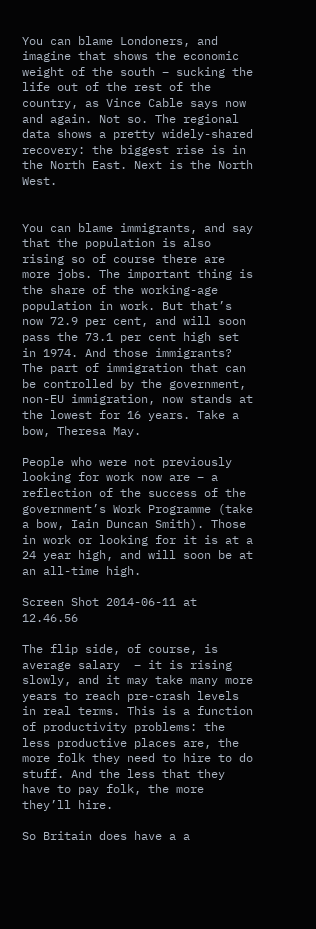You can blame Londoners, and imagine that shows the economic weight of the south – sucking the life out of the rest of the country, as Vince Cable says now and again. Not so. The regional data shows a pretty widely-shared recovery: the biggest rise is in the North East. Next is the North West.


You can blame immigrants, and say that the population is also rising so of course there are more jobs. The important thing is the share of the working-age population in work. But that’s now 72.9 per cent, and will soon pass the 73.1 per cent high set in 1974. And those immigrants? The part of immigration that can be controlled by the government, non-EU immigration, now stands at the lowest for 16 years. Take a bow, Theresa May.

People who were not previously looking for work now are – a reflection of the success of the government’s Work Programme (take a bow, Iain Duncan Smith). Those in work or looking for it is at a 24 year high, and will soon be at an all-time high.

Screen Shot 2014-06-11 at 12.46.56

The flip side, of course, is average salary  – it is rising slowly, and it may take many more years to reach pre-crash levels in real terms. This is a function of productivity problems: the less productive places are, the more folk they need to hire to do stuff. And the less that they have to pay folk, the more they’ll hire.

So Britain does have a a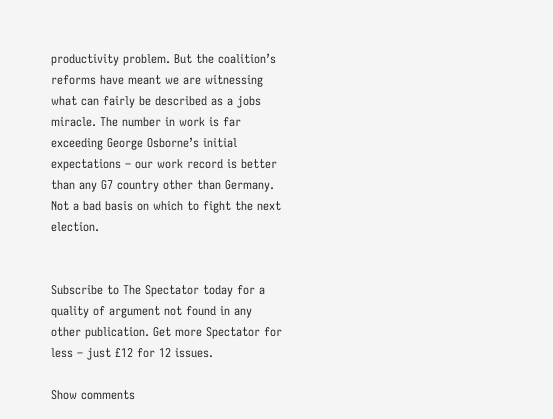productivity problem. But the coalition’s reforms have meant we are witnessing what can fairly be described as a jobs miracle. The number in work is far exceeding George Osborne’s initial expectations – our work record is better than any G7 country other than Germany. Not a bad basis on which to fight the next election.


Subscribe to The Spectator today for a quality of argument not found in any other publication. Get more Spectator for less – just £12 for 12 issues.

Show comments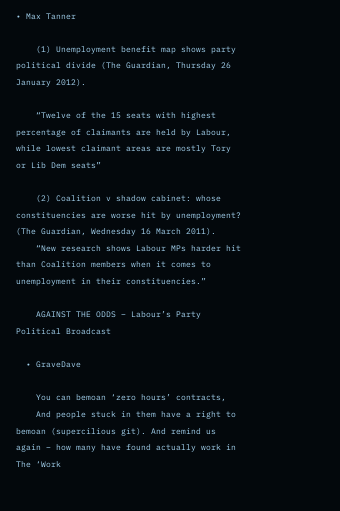• Max Tanner

    (1) Unemployment benefit map shows party political divide (The Guardian, Thursday 26 January 2012).

    “Twelve of the 15 seats with highest percentage of claimants are held by Labour, while lowest claimant areas are mostly Tory or Lib Dem seats”

    (2) Coalition v shadow cabinet: whose constituencies are worse hit by unemployment? (The Guardian, Wednesday 16 March 2011).
    “New research shows Labour MPs harder hit than Coalition members when it comes to unemployment in their constituencies.”

    AGAINST THE ODDS – Labour’s Party Political Broadcast

  • GraveDave

    You can bemoan ‘zero hours’ contracts,
    And people stuck in them have a right to bemoan (supercilious git). And remind us again – how many have found actually work in The ‘Work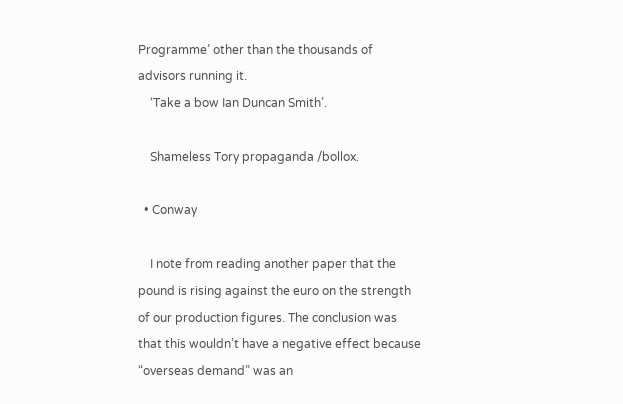Programme’ other than the thousands of advisors running it.
    ‘Take a bow Ian Duncan Smith’.

    Shameless Tory propaganda /bollox.

  • Conway

    I note from reading another paper that the pound is rising against the euro on the strength of our production figures. The conclusion was that this wouldn’t have a negative effect because “overseas demand” was an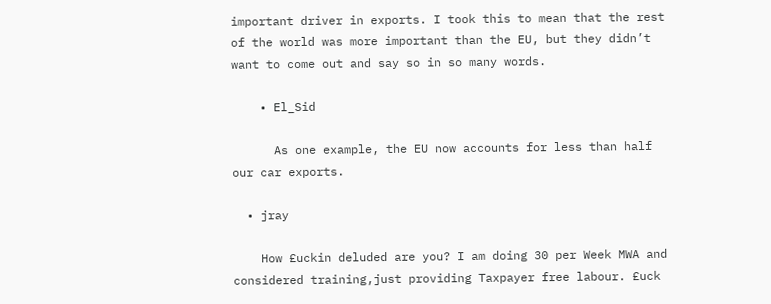important driver in exports. I took this to mean that the rest of the world was more important than the EU, but they didn’t want to come out and say so in so many words.

    • El_Sid

      As one example, the EU now accounts for less than half our car exports.

  • jray

    How £uckin deluded are you? I am doing 30 per Week MWA and considered training,just providing Taxpayer free labour. £uck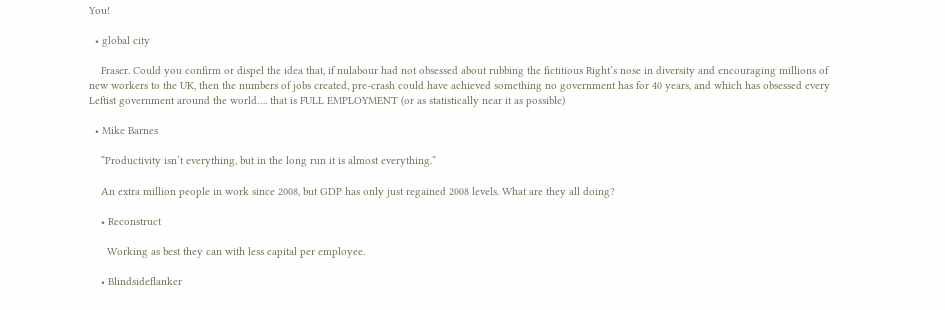You!

  • global city

    Fraser. Could you confirm or dispel the idea that, if nulabour had not obsessed about rubbing the fictitious Right’s nose in diversity and encouraging millions of new workers to the UK, then the numbers of jobs created, pre-crash could have achieved something no government has for 40 years, and which has obsessed every Leftist government around the world…. that is FULL EMPLOYMENT (or as statistically near it as possible)

  • Mike Barnes

    “Productivity isn’t everything, but in the long run it is almost everything.”

    An extra million people in work since 2008, but GDP has only just regained 2008 levels. What are they all doing?

    • Reconstruct

      Working as best they can with less capital per employee.

    • Blindsideflanker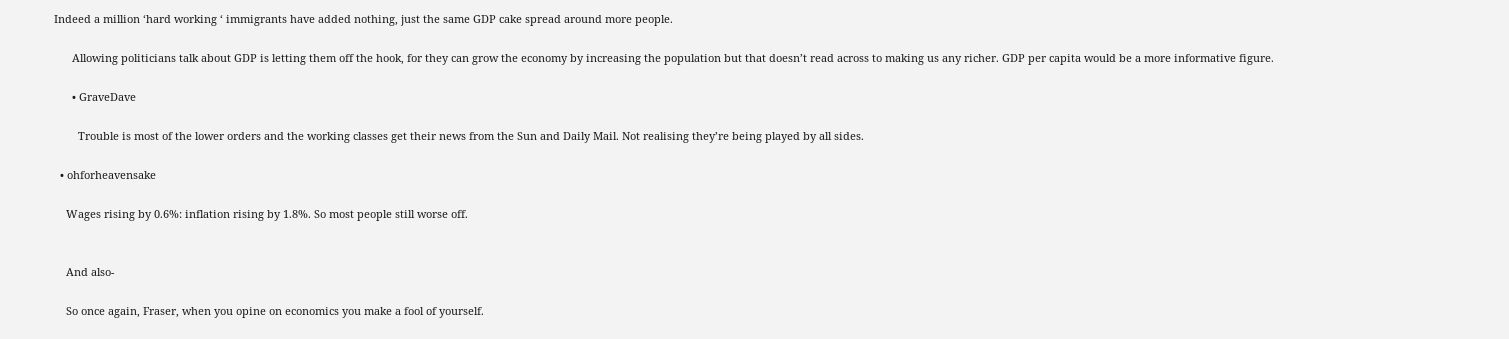Indeed a million ‘hard working ‘ immigrants have added nothing, just the same GDP cake spread around more people.

      Allowing politicians talk about GDP is letting them off the hook, for they can grow the economy by increasing the population but that doesn’t read across to making us any richer. GDP per capita would be a more informative figure.

      • GraveDave

        Trouble is most of the lower orders and the working classes get their news from the Sun and Daily Mail. Not realising they’re being played by all sides.

  • ohforheavensake

    Wages rising by 0.6%: inflation rising by 1.8%. So most people still worse off.


    And also-

    So once again, Fraser, when you opine on economics you make a fool of yourself.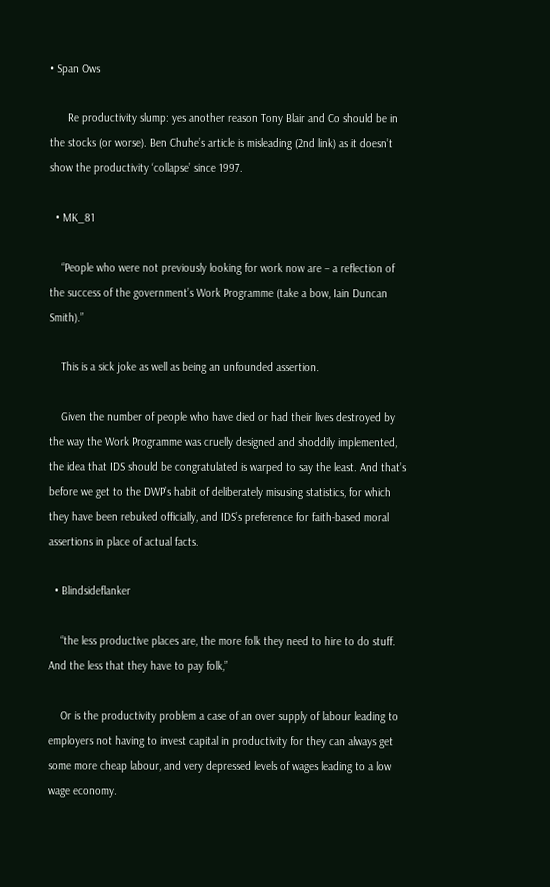• Span Ows

      Re productivity slump: yes another reason Tony Blair and Co should be in the stocks (or worse). Ben Chuhe’s article is misleading (2nd link) as it doesn’t show the productivity ‘collapse’ since 1997.

  • MK_81

    “People who were not previously looking for work now are – a reflection of the success of the government’s Work Programme (take a bow, Iain Duncan Smith).”

    This is a sick joke as well as being an unfounded assertion.

    Given the number of people who have died or had their lives destroyed by the way the Work Programme was cruelly designed and shoddily implemented, the idea that IDS should be congratulated is warped to say the least. And that’s before we get to the DWP’s habit of deliberately misusing statistics, for which they have been rebuked officially, and IDS’s preference for faith-based moral assertions in place of actual facts.

  • Blindsideflanker

    “the less productive places are, the more folk they need to hire to do stuff. And the less that they have to pay folk,”

    Or is the productivity problem a case of an over supply of labour leading to employers not having to invest capital in productivity for they can always get some more cheap labour, and very depressed levels of wages leading to a low wage economy.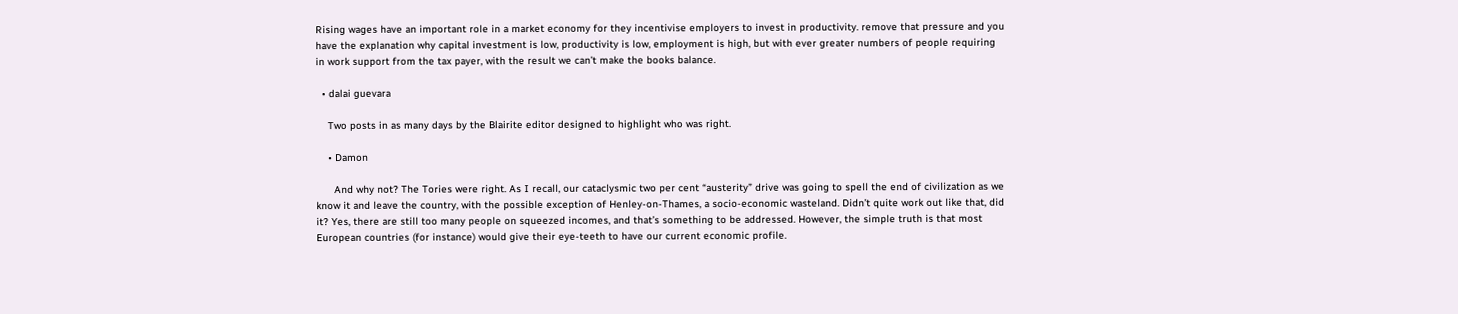Rising wages have an important role in a market economy for they incentivise employers to invest in productivity. remove that pressure and you have the explanation why capital investment is low, productivity is low, employment is high, but with ever greater numbers of people requiring in work support from the tax payer, with the result we can’t make the books balance.

  • dalai guevara

    Two posts in as many days by the Blairite editor designed to highlight who was right.

    • Damon

      And why not? The Tories were right. As I recall, our cataclysmic two per cent “austerity” drive was going to spell the end of civilization as we know it and leave the country, with the possible exception of Henley-on-Thames, a socio-economic wasteland. Didn’t quite work out like that, did it? Yes, there are still too many people on squeezed incomes, and that’s something to be addressed. However, the simple truth is that most European countries (for instance) would give their eye-teeth to have our current economic profile.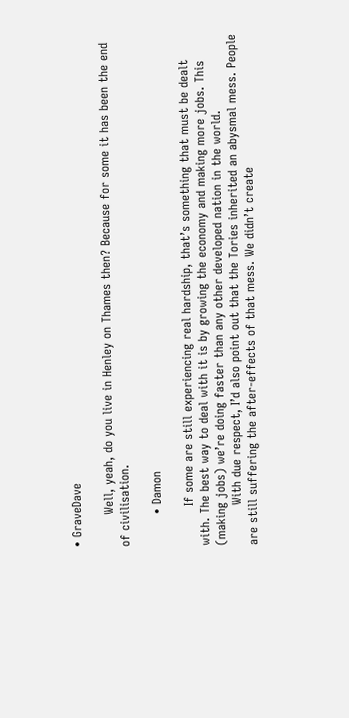• GraveDave

        Well, yeah, do you live in Henley on Thames then? Because for some it has been the end of civilisation.

        • Damon

          If some are still experiencing real hardship, that’s something that must be dealt with. The best way to deal with it is by growing the economy and making more jobs. This (making jobs) we’re doing faster than any other developed nation in the world.
          With due respect, I’d also point out that the Tories inherited an abysmal mess. People are still suffering the after-effects of that mess. We didn’t create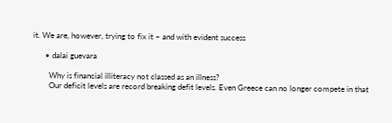it. We are, however, trying to fix it – and with evident success

      • dalai guevara

        Why is financial illiteracy not classed as an illness?
        Our deficit levels are record breaking defit levels. Even Greece can no longer compete in that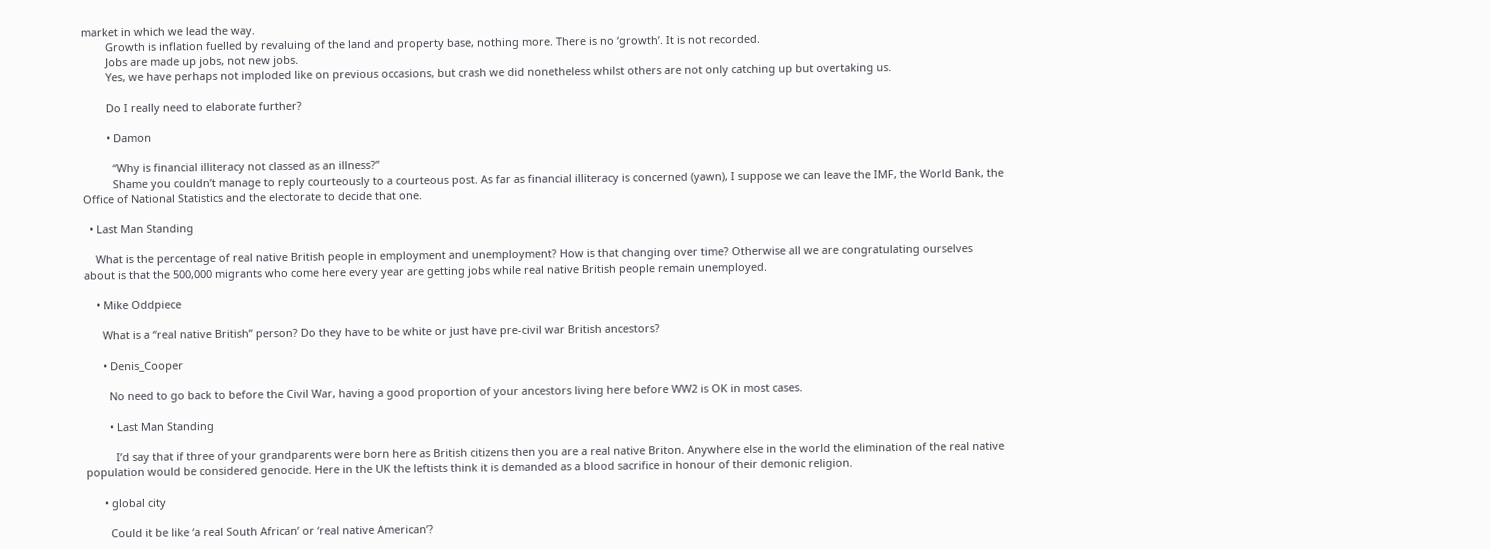market in which we lead the way.
        Growth is inflation fuelled by revaluing of the land and property base, nothing more. There is no ‘growth’. It is not recorded.
        Jobs are made up jobs, not new jobs.
        Yes, we have perhaps not imploded like on previous occasions, but crash we did nonetheless whilst others are not only catching up but overtaking us.

        Do I really need to elaborate further?

        • Damon

          “Why is financial illiteracy not classed as an illness?”
          Shame you couldn’t manage to reply courteously to a courteous post. As far as financial illiteracy is concerned (yawn), I suppose we can leave the IMF, the World Bank, the Office of National Statistics and the electorate to decide that one.

  • Last Man Standing

    What is the percentage of real native British people in employment and unemployment? How is that changing over time? Otherwise all we are congratulating ourselves about is that the 500,000 migrants who come here every year are getting jobs while real native British people remain unemployed.

    • Mike Oddpiece

      What is a “real native British” person? Do they have to be white or just have pre-civil war British ancestors?

      • Denis_Cooper

        No need to go back to before the Civil War, having a good proportion of your ancestors living here before WW2 is OK in most cases.

        • Last Man Standing

          I’d say that if three of your grandparents were born here as British citizens then you are a real native Briton. Anywhere else in the world the elimination of the real native population would be considered genocide. Here in the UK the leftists think it is demanded as a blood sacrifice in honour of their demonic religion.

      • global city

        Could it be like ‘a real South African’ or ‘real native American’?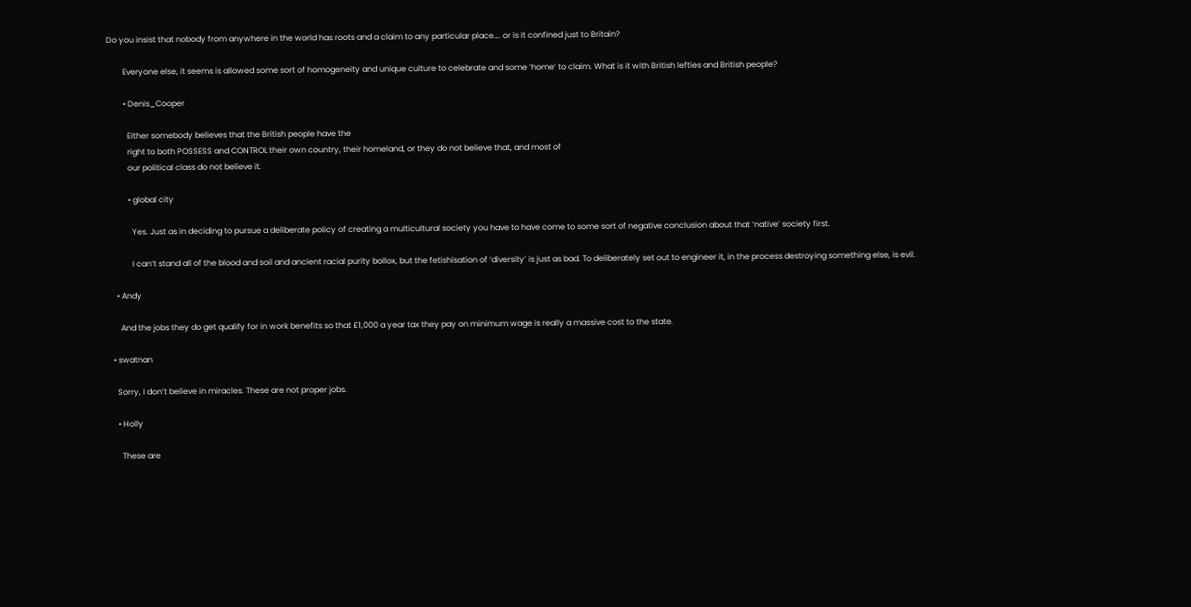Do you insist that nobody from anywhere in the world has roots and a claim to any particular place…. or is it confined just to Britain?

        Everyone else, it seems is allowed some sort of homogeneity and unique culture to celebrate and some ‘home’ to claim. What is it with British lefties and British people?

        • Denis_Cooper

          Either somebody believes that the British people have the
          right to both POSSESS and CONTROL their own country, their homeland, or they do not believe that, and most of
          our political class do not believe it.

          • global city

            Yes. Just as in deciding to pursue a deliberate policy of creating a multicultural society you have to have come to some sort of negative conclusion about that ‘native’ society first.

            I can’t stand all of the blood and soil and ancient racial purity bollox, but the fetishisation of ‘diversity’ is just as bad. To deliberately set out to engineer it, in the process destroying something else, is evil.

    • Andy

      And the jobs they do get qualify for in work benefits so that £1,000 a year tax they pay on minimum wage is really a massive cost to the state.

  • swatnan

    Sorry, I don’t believe in miracles. These are not proper jobs.

    • Holly

      These are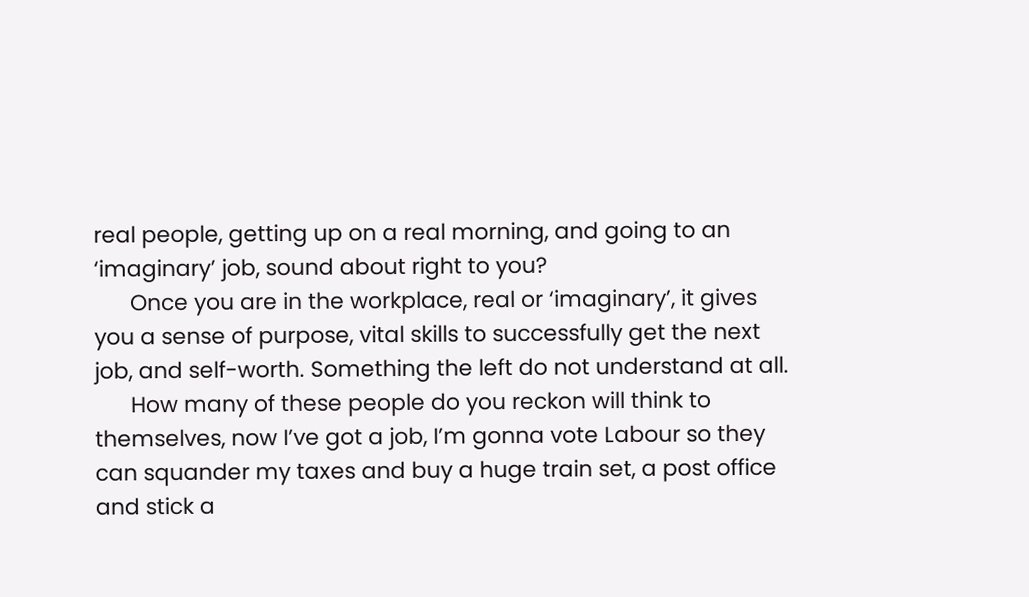real people, getting up on a real morning, and going to an ‘imaginary’ job, sound about right to you?
      Once you are in the workplace, real or ‘imaginary’, it gives you a sense of purpose, vital skills to successfully get the next job, and self-worth. Something the left do not understand at all.
      How many of these people do you reckon will think to themselves, now I’ve got a job, I’m gonna vote Labour so they can squander my taxes and buy a huge train set, a post office and stick a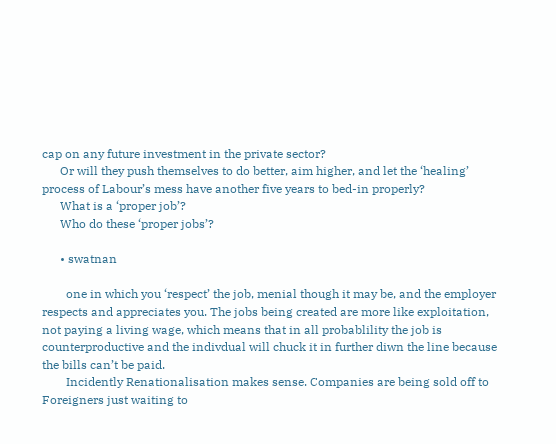cap on any future investment in the private sector?
      Or will they push themselves to do better, aim higher, and let the ‘healing’ process of Labour’s mess have another five years to bed-in properly?
      What is a ‘proper job’?
      Who do these ‘proper jobs’?

      • swatnan

        one in which you ‘respect’ the job, menial though it may be, and the employer respects and appreciates you. The jobs being created are more like exploitation, not paying a living wage, which means that in all probablility the job is counterproductive and the indivdual will chuck it in further diwn the line because the bills can’t be paid.
        Incidently Renationalisation makes sense. Companies are being sold off to Foreigners just waiting to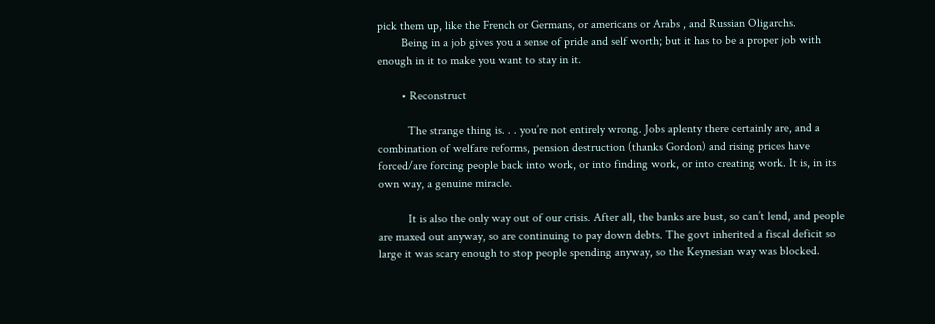pick them up, like the French or Germans, or americans or Arabs , and Russian Oligarchs.
        Being in a job gives you a sense of pride and self worth; but it has to be a proper job with enough in it to make you want to stay in it.

        • Reconstruct

          The strange thing is. . . you’re not entirely wrong. Jobs aplenty there certainly are, and a combination of welfare reforms, pension destruction (thanks Gordon) and rising prices have forced/are forcing people back into work, or into finding work, or into creating work. It is, in its own way, a genuine miracle.

          It is also the only way out of our crisis. After all, the banks are bust, so can’t lend, and people are maxed out anyway, so are continuing to pay down debts. The govt inherited a fiscal deficit so large it was scary enough to stop people spending anyway, so the Keynesian way was blocked.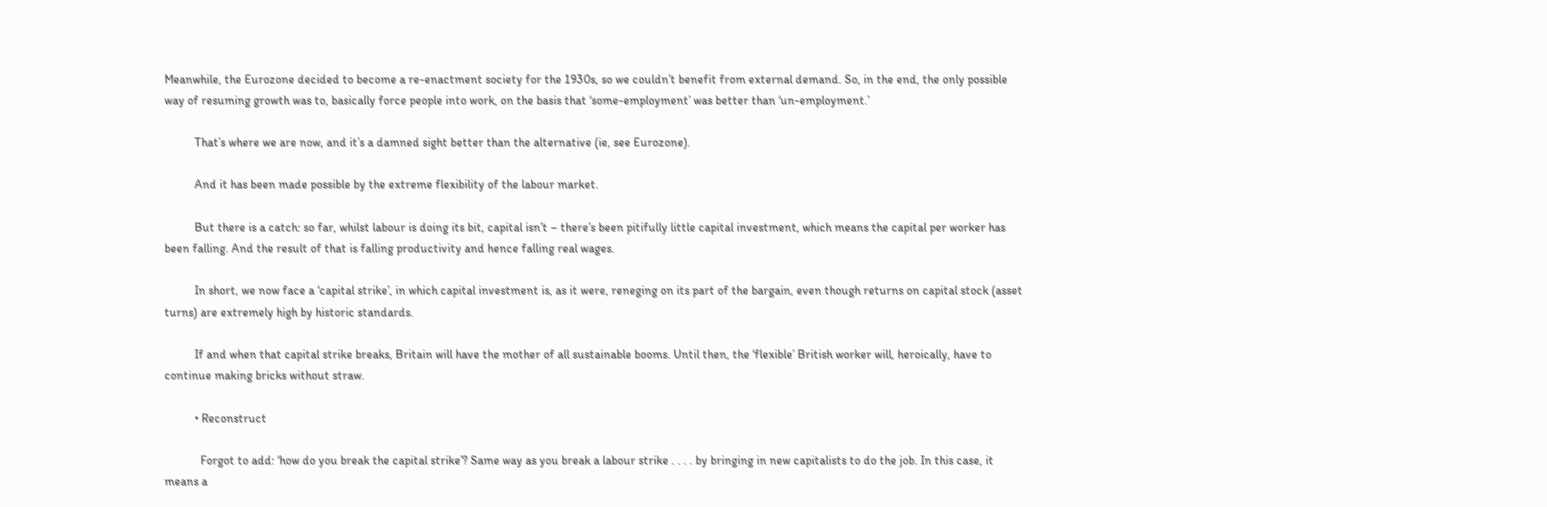Meanwhile, the Eurozone decided to become a re-enactment society for the 1930s, so we couldn’t benefit from external demand. So, in the end, the only possible way of resuming growth was to, basically force people into work, on the basis that ‘some-employment’ was better than ‘un-employment.’

          That’s where we are now, and it’s a damned sight better than the alternative (ie, see Eurozone).

          And it has been made possible by the extreme flexibility of the labour market.

          But there is a catch: so far, whilst labour is doing its bit, capital isn’t – there’s been pitifully little capital investment, which means the capital per worker has been falling. And the result of that is falling productivity and hence falling real wages.

          In short, we now face a ‘capital strike’, in which capital investment is, as it were, reneging on its part of the bargain, even though returns on capital stock (asset turns) are extremely high by historic standards.

          If and when that capital strike breaks, Britain will have the mother of all sustainable booms. Until then, the ‘flexible’ British worker will, heroically, have to continue making bricks without straw.

          • Reconstruct

            Forgot to add: ‘how do you break the capital strike’? Same way as you break a labour strike . . . . by bringing in new capitalists to do the job. In this case, it means a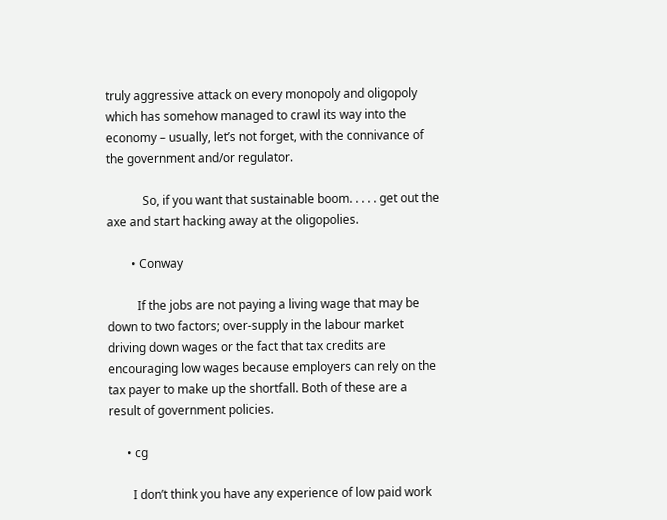truly aggressive attack on every monopoly and oligopoly which has somehow managed to crawl its way into the economy – usually, let’s not forget, with the connivance of the government and/or regulator.

            So, if you want that sustainable boom. . . . . get out the axe and start hacking away at the oligopolies.

        • Conway

          If the jobs are not paying a living wage that may be down to two factors; over-supply in the labour market driving down wages or the fact that tax credits are encouraging low wages because employers can rely on the tax payer to make up the shortfall. Both of these are a result of government policies.

      • cg

        I don’t think you have any experience of low paid work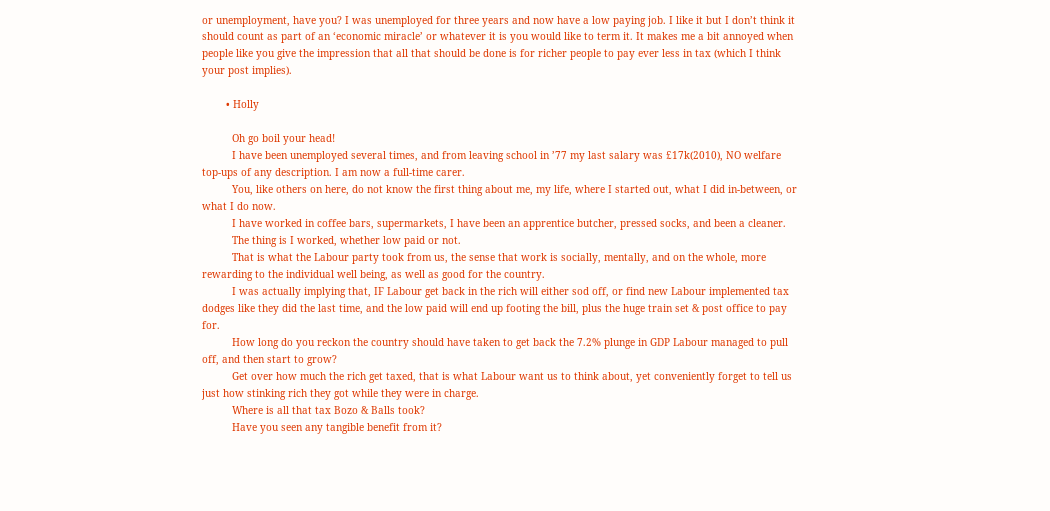or unemployment, have you? I was unemployed for three years and now have a low paying job. I like it but I don’t think it should count as part of an ‘economic miracle’ or whatever it is you would like to term it. It makes me a bit annoyed when people like you give the impression that all that should be done is for richer people to pay ever less in tax (which I think your post implies).

        • Holly

          Oh go boil your head!
          I have been unemployed several times, and from leaving school in ’77 my last salary was £17k(2010), NO welfare top-ups of any description. I am now a full-time carer.
          You, like others on here, do not know the first thing about me, my life, where I started out, what I did in-between, or what I do now.
          I have worked in coffee bars, supermarkets, I have been an apprentice butcher, pressed socks, and been a cleaner.
          The thing is I worked, whether low paid or not.
          That is what the Labour party took from us, the sense that work is socially, mentally, and on the whole, more rewarding to the individual well being, as well as good for the country.
          I was actually implying that, IF Labour get back in the rich will either sod off, or find new Labour implemented tax dodges like they did the last time, and the low paid will end up footing the bill, plus the huge train set & post office to pay for.
          How long do you reckon the country should have taken to get back the 7.2% plunge in GDP Labour managed to pull off, and then start to grow?
          Get over how much the rich get taxed, that is what Labour want us to think about, yet conveniently forget to tell us just how stinking rich they got while they were in charge.
          Where is all that tax Bozo & Balls took?
          Have you seen any tangible benefit from it?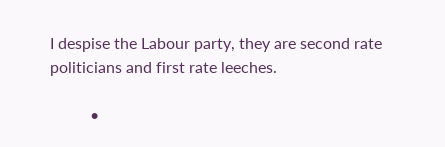I despise the Labour party, they are second rate politicians and first rate leeches.

          •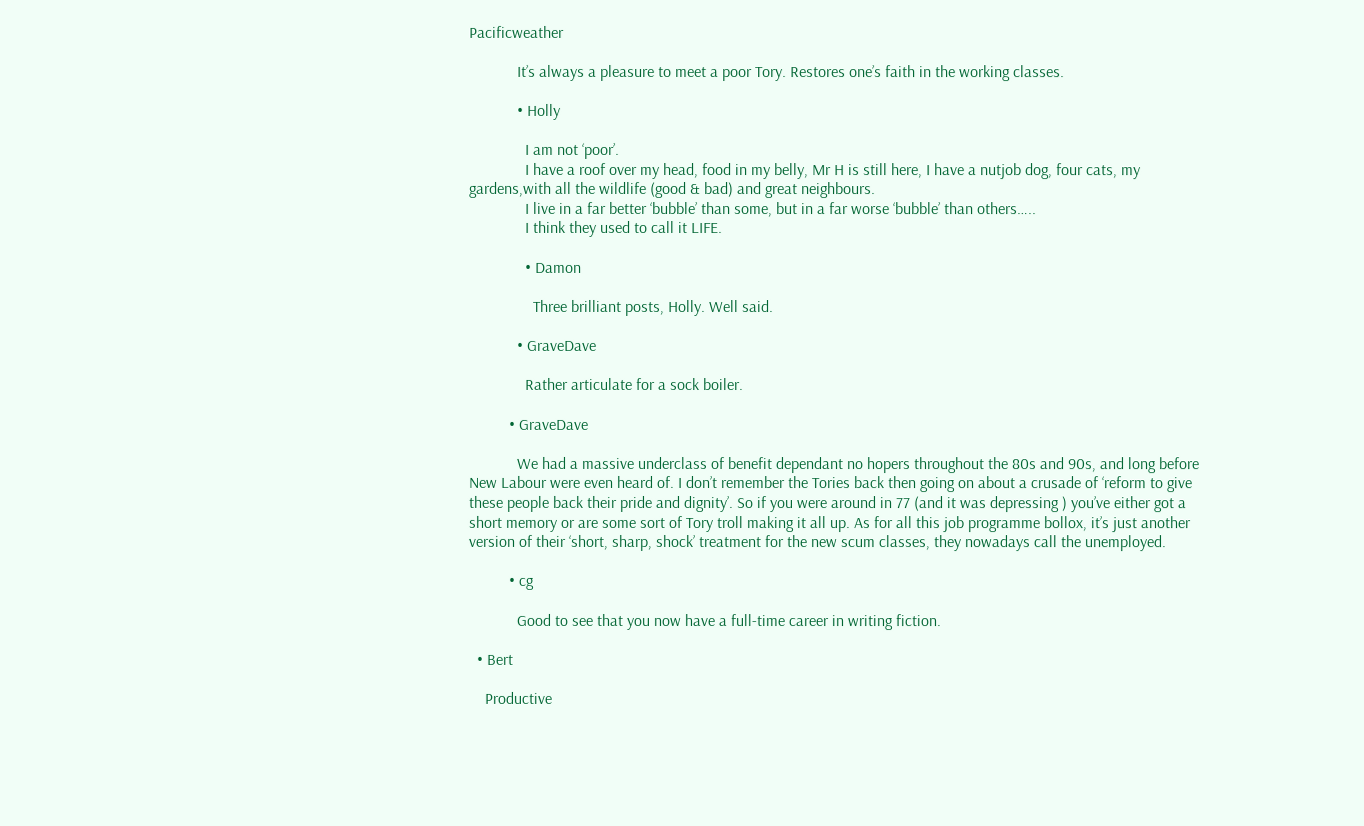Pacificweather

            It’s always a pleasure to meet a poor Tory. Restores one’s faith in the working classes.

            • Holly

              I am not ‘poor’.
              I have a roof over my head, food in my belly, Mr H is still here, I have a nutjob dog, four cats, my gardens,with all the wildlife (good & bad) and great neighbours.
              I live in a far better ‘bubble’ than some, but in a far worse ‘bubble’ than others…..
              I think they used to call it LIFE.

              • Damon

                Three brilliant posts, Holly. Well said.

            • GraveDave

              Rather articulate for a sock boiler.

          • GraveDave

            We had a massive underclass of benefit dependant no hopers throughout the 80s and 90s, and long before New Labour were even heard of. I don’t remember the Tories back then going on about a crusade of ‘reform to give these people back their pride and dignity’. So if you were around in 77 (and it was depressing ) you’ve either got a short memory or are some sort of Tory troll making it all up. As for all this job programme bollox, it’s just another version of their ‘short, sharp, shock’ treatment for the new scum classes, they nowadays call the unemployed.

          • cg

            Good to see that you now have a full-time career in writing fiction.

  • Bert

    Productive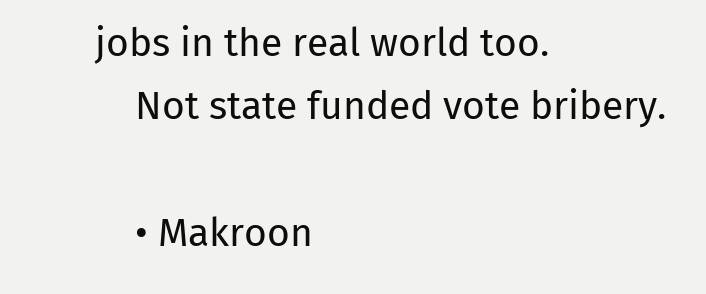jobs in the real world too.
    Not state funded vote bribery.

    • Makroon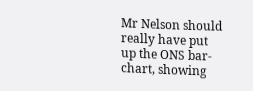Mr Nelson should really have put up the ONS bar-chart, showing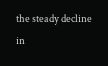the steady decline in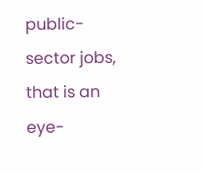public-sector jobs, that is an eye-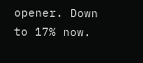opener. Down to 17% now.